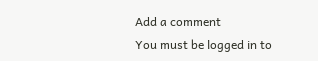Add a comment
You must be logged in to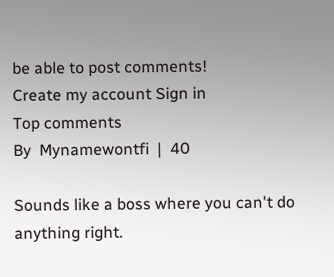be able to post comments!
Create my account Sign in
Top comments
By  Mynamewontfi  |  40

Sounds like a boss where you can't do anything right.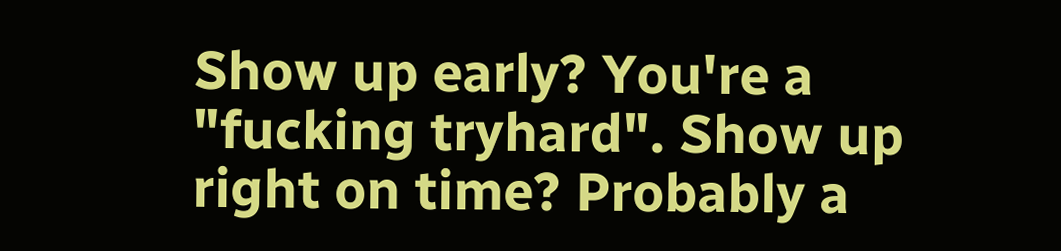Show up early? You're a "fucking tryhard". Show up right on time? Probably a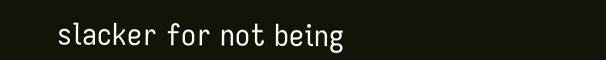slacker for not being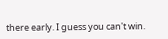there early. I guess you can't win.